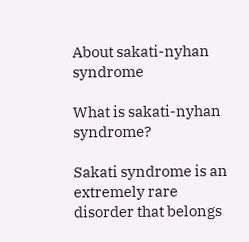About sakati-nyhan syndrome

What is sakati-nyhan syndrome?

Sakati syndrome is an extremely rare disorder that belongs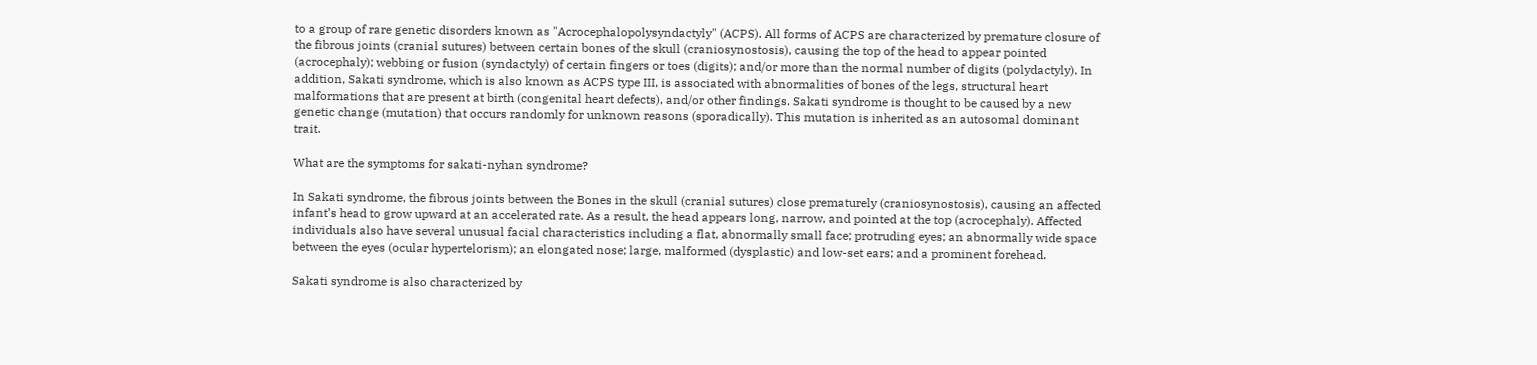to a group of rare genetic disorders known as "Acrocephalopolysyndactyly" (ACPS). All forms of ACPS are characterized by premature closure of the fibrous joints (cranial sutures) between certain bones of the skull (craniosynostosis), causing the top of the head to appear pointed (acrocephaly); webbing or fusion (syndactyly) of certain fingers or toes (digits); and/or more than the normal number of digits (polydactyly). In addition, Sakati syndrome, which is also known as ACPS type III, is associated with abnormalities of bones of the legs, structural heart malformations that are present at birth (congenital heart defects), and/or other findings. Sakati syndrome is thought to be caused by a new genetic change (mutation) that occurs randomly for unknown reasons (sporadically). This mutation is inherited as an autosomal dominant trait.

What are the symptoms for sakati-nyhan syndrome?

In Sakati syndrome, the fibrous joints between the Bones in the skull (cranial sutures) close prematurely (craniosynostosis), causing an affected infant’s head to grow upward at an accelerated rate. As a result, the head appears long, narrow, and pointed at the top (acrocephaly). Affected individuals also have several unusual facial characteristics including a flat, abnormally small face; protruding eyes; an abnormally wide space between the eyes (ocular hypertelorism); an elongated nose; large, malformed (dysplastic) and low-set ears; and a prominent forehead.

Sakati syndrome is also characterized by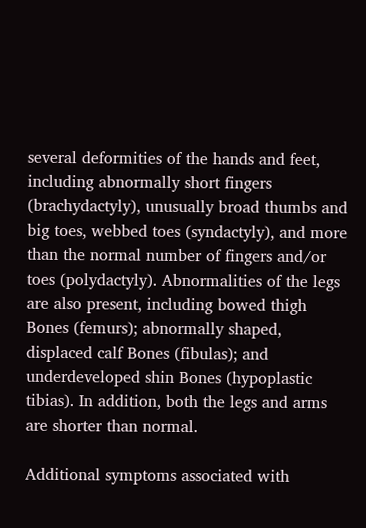several deformities of the hands and feet, including abnormally short fingers (brachydactyly), unusually broad thumbs and big toes, webbed toes (syndactyly), and more than the normal number of fingers and/or toes (polydactyly). Abnormalities of the legs are also present, including bowed thigh Bones (femurs); abnormally shaped, displaced calf Bones (fibulas); and underdeveloped shin Bones (hypoplastic tibias). In addition, both the legs and arms are shorter than normal.

Additional symptoms associated with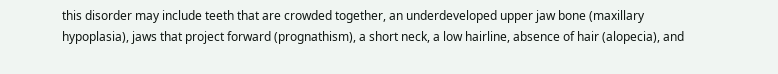this disorder may include teeth that are crowded together, an underdeveloped upper jaw bone (maxillary hypoplasia), jaws that project forward (prognathism), a short neck, a low hairline, absence of hair (alopecia), and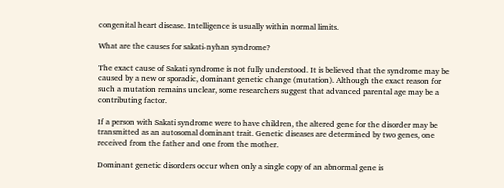congenital heart disease. Intelligence is usually within normal limits.

What are the causes for sakati-nyhan syndrome?

The exact cause of Sakati syndrome is not fully understood. It is believed that the syndrome may be caused by a new or sporadic, dominant genetic change (mutation). Although the exact reason for such a mutation remains unclear, some researchers suggest that advanced parental age may be a contributing factor.

If a person with Sakati syndrome were to have children, the altered gene for the disorder may be transmitted as an autosomal dominant trait. Genetic diseases are determined by two genes, one received from the father and one from the mother.

Dominant genetic disorders occur when only a single copy of an abnormal gene is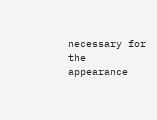necessary for the appearance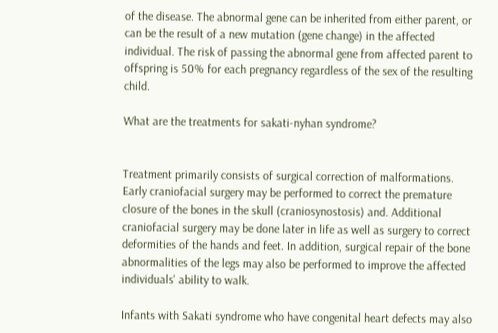of the disease. The abnormal gene can be inherited from either parent, or can be the result of a new mutation (gene change) in the affected individual. The risk of passing the abnormal gene from affected parent to offspring is 50% for each pregnancy regardless of the sex of the resulting child.

What are the treatments for sakati-nyhan syndrome?


Treatment primarily consists of surgical correction of malformations. Early craniofacial surgery may be performed to correct the premature closure of the bones in the skull (craniosynostosis) and. Additional craniofacial surgery may be done later in life as well as surgery to correct deformities of the hands and feet. In addition, surgical repair of the bone abnormalities of the legs may also be performed to improve the affected individuals' ability to walk.

Infants with Sakati syndrome who have congenital heart defects may also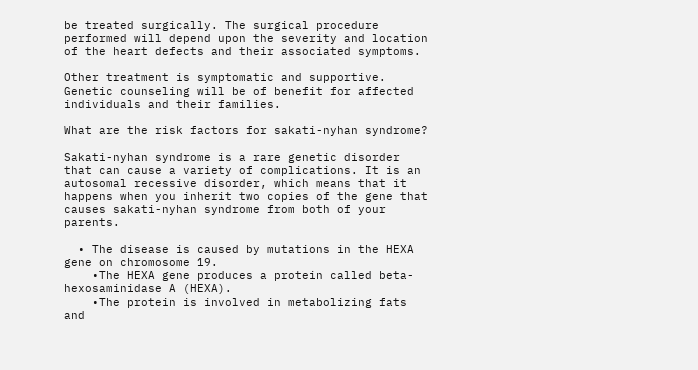be treated surgically. The surgical procedure performed will depend upon the severity and location of the heart defects and their associated symptoms.

Other treatment is symptomatic and supportive. Genetic counseling will be of benefit for affected individuals and their families.

What are the risk factors for sakati-nyhan syndrome?

Sakati-nyhan syndrome is a rare genetic disorder that can cause a variety of complications. It is an autosomal recessive disorder, which means that it happens when you inherit two copies of the gene that causes sakati-nyhan syndrome from both of your parents.

  • The disease is caused by mutations in the HEXA gene on chromosome 19.
    •The HEXA gene produces a protein called beta-hexosaminidase A (HEXA).
    •The protein is involved in metabolizing fats and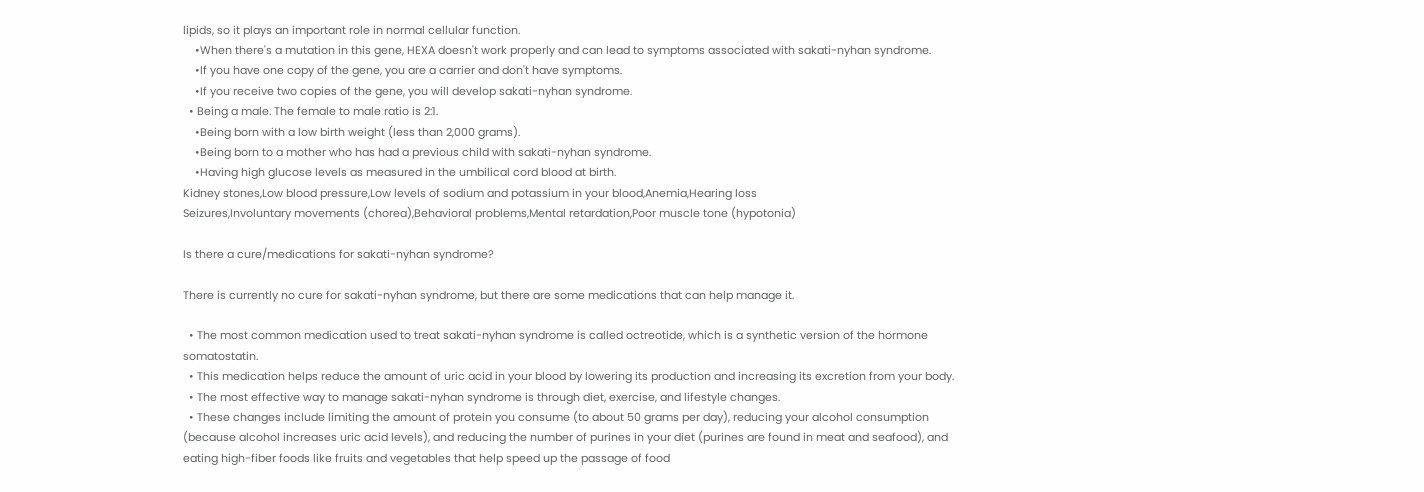lipids, so it plays an important role in normal cellular function.
    •When there's a mutation in this gene, HEXA doesn't work properly and can lead to symptoms associated with sakati-nyhan syndrome.
    •If you have one copy of the gene, you are a carrier and don't have symptoms.
    •If you receive two copies of the gene, you will develop sakati-nyhan syndrome.
  • Being a male. The female to male ratio is 2:1.
    •Being born with a low birth weight (less than 2,000 grams).
    •Being born to a mother who has had a previous child with sakati-nyhan syndrome.
    •Having high glucose levels as measured in the umbilical cord blood at birth.
Kidney stones,Low blood pressure,Low levels of sodium and potassium in your blood,Anemia,Hearing loss
Seizures,Involuntary movements (chorea),Behavioral problems,Mental retardation,Poor muscle tone (hypotonia)

Is there a cure/medications for sakati-nyhan syndrome?

There is currently no cure for sakati-nyhan syndrome, but there are some medications that can help manage it.

  • The most common medication used to treat sakati-nyhan syndrome is called octreotide, which is a synthetic version of the hormone somatostatin.
  • This medication helps reduce the amount of uric acid in your blood by lowering its production and increasing its excretion from your body.
  • The most effective way to manage sakati-nyhan syndrome is through diet, exercise, and lifestyle changes.
  • These changes include limiting the amount of protein you consume (to about 50 grams per day), reducing your alcohol consumption (because alcohol increases uric acid levels), and reducing the number of purines in your diet (purines are found in meat and seafood), and eating high-fiber foods like fruits and vegetables that help speed up the passage of food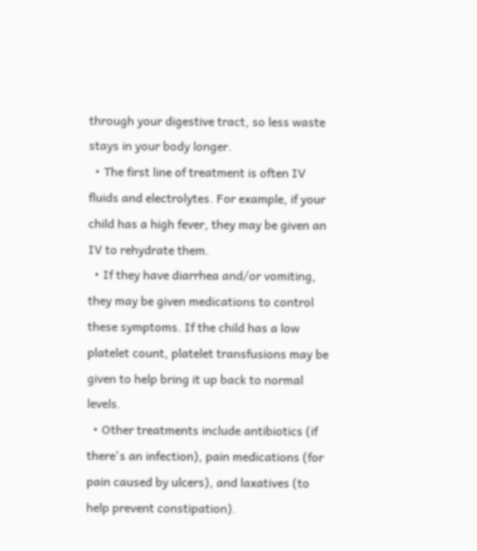through your digestive tract, so less waste stays in your body longer.
  • The first line of treatment is often IV fluids and electrolytes. For example, if your child has a high fever, they may be given an IV to rehydrate them.
  • If they have diarrhea and/or vomiting, they may be given medications to control these symptoms. If the child has a low platelet count, platelet transfusions may be given to help bring it up back to normal levels.
  • Other treatments include antibiotics (if there's an infection), pain medications (for pain caused by ulcers), and laxatives (to help prevent constipation).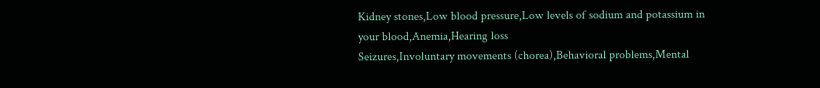Kidney stones,Low blood pressure,Low levels of sodium and potassium in your blood,Anemia,Hearing loss
Seizures,Involuntary movements (chorea),Behavioral problems,Mental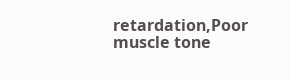retardation,Poor muscle tone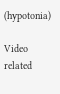(hypotonia)

Video related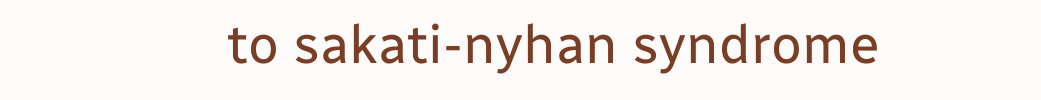to sakati-nyhan syndrome